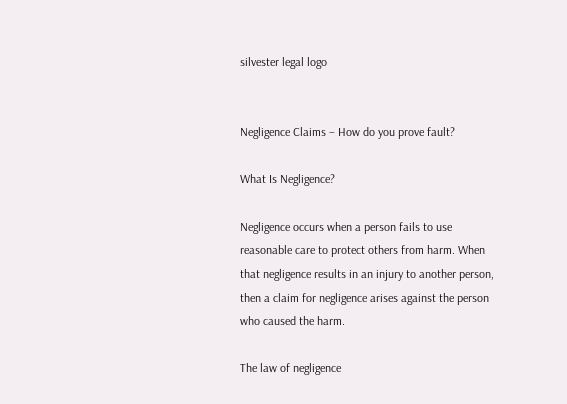silvester legal logo


Negligence Claims – How do you prove fault?

What Is Negligence?

Negligence occurs when a person fails to use reasonable care to protect others from harm. When that negligence results in an injury to another person, then a claim for negligence arises against the person who caused the harm.

The law of negligence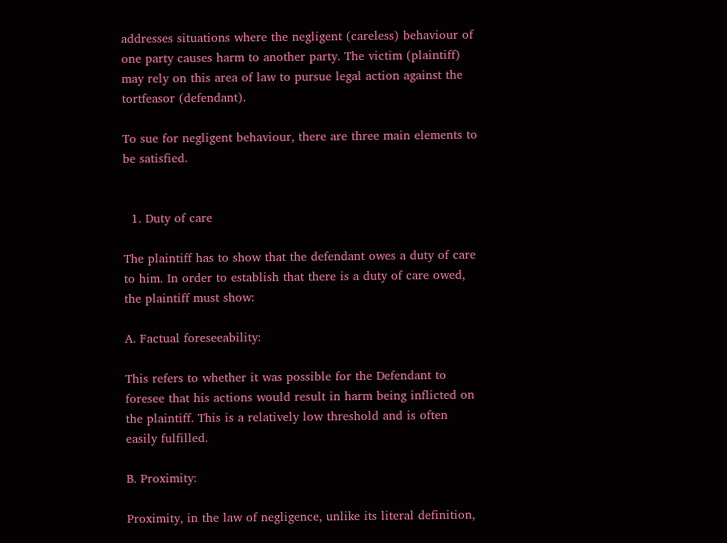addresses situations where the negligent (careless) behaviour of one party causes harm to another party. The victim (plaintiff) may rely on this area of law to pursue legal action against the tortfeasor (defendant).

To sue for negligent behaviour, there are three main elements to be satisfied.


  1. Duty of care

The plaintiff has to show that the defendant owes a duty of care to him. In order to establish that there is a duty of care owed, the plaintiff must show:

A. Factual foreseeability:

This refers to whether it was possible for the Defendant to foresee that his actions would result in harm being inflicted on the plaintiff. This is a relatively low threshold and is often easily fulfilled.

B. Proximity:

Proximity, in the law of negligence, unlike its literal definition,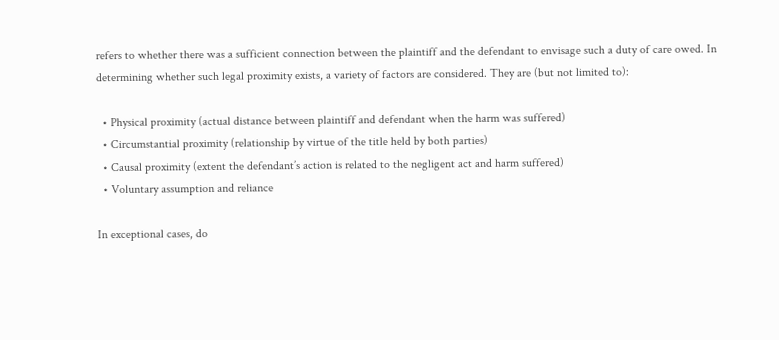refers to whether there was a sufficient connection between the plaintiff and the defendant to envisage such a duty of care owed. In determining whether such legal proximity exists, a variety of factors are considered. They are (but not limited to):

  • Physical proximity (actual distance between plaintiff and defendant when the harm was suffered)
  • Circumstantial proximity (relationship by virtue of the title held by both parties)
  • Causal proximity (extent the defendant’s action is related to the negligent act and harm suffered)
  • Voluntary assumption and reliance

In exceptional cases, do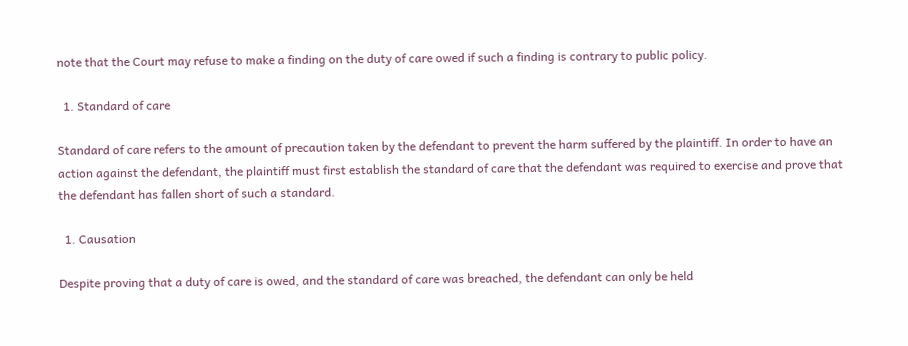note that the Court may refuse to make a finding on the duty of care owed if such a finding is contrary to public policy.

  1. Standard of care

Standard of care refers to the amount of precaution taken by the defendant to prevent the harm suffered by the plaintiff. In order to have an action against the defendant, the plaintiff must first establish the standard of care that the defendant was required to exercise and prove that the defendant has fallen short of such a standard.

  1. Causation

Despite proving that a duty of care is owed, and the standard of care was breached, the defendant can only be held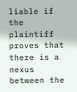liable if the plaintiff proves that there is a nexus between the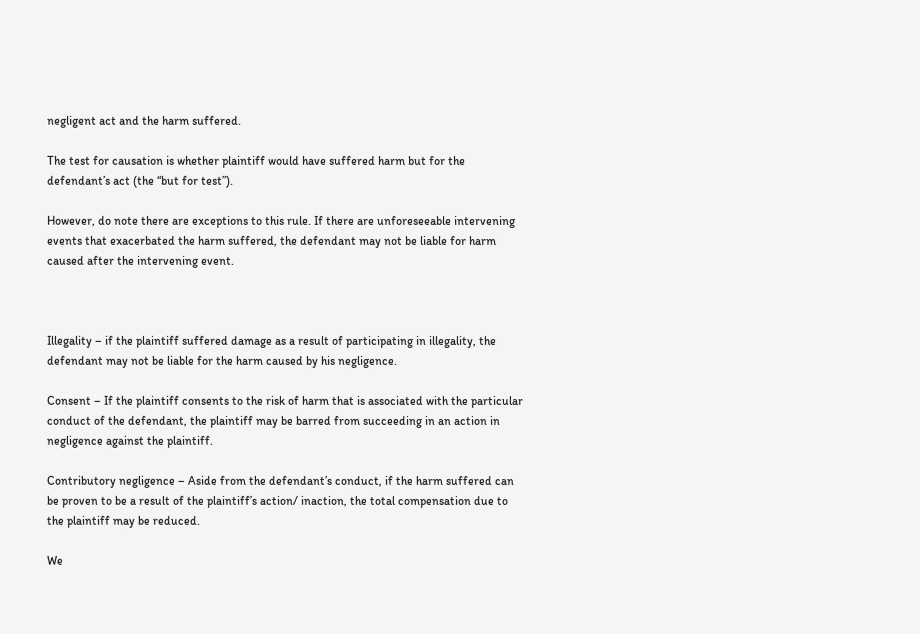negligent act and the harm suffered.

The test for causation is whether plaintiff would have suffered harm but for the defendant’s act (the “but for test”).

However, do note there are exceptions to this rule. If there are unforeseeable intervening events that exacerbated the harm suffered, the defendant may not be liable for harm caused after the intervening event.



Illegality – if the plaintiff suffered damage as a result of participating in illegality, the defendant may not be liable for the harm caused by his negligence.

Consent – If the plaintiff consents to the risk of harm that is associated with the particular conduct of the defendant, the plaintiff may be barred from succeeding in an action in negligence against the plaintiff.

Contributory negligence – Aside from the defendant’s conduct, if the harm suffered can be proven to be a result of the plaintiff’s action/ inaction, the total compensation due to the plaintiff may be reduced.

We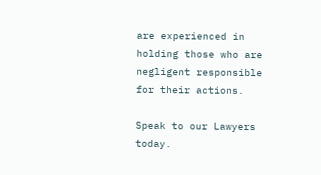are experienced in holding those who are negligent responsible for their actions.

Speak to our Lawyers today.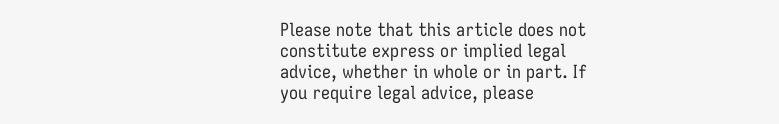Please note that this article does not constitute express or implied legal advice, whether in whole or in part. If you require legal advice, please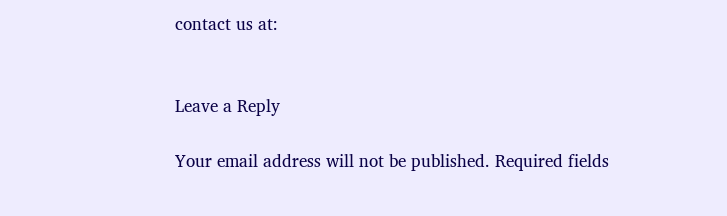contact us at:


Leave a Reply

Your email address will not be published. Required fields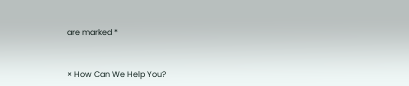are marked *


× How Can We Help You?